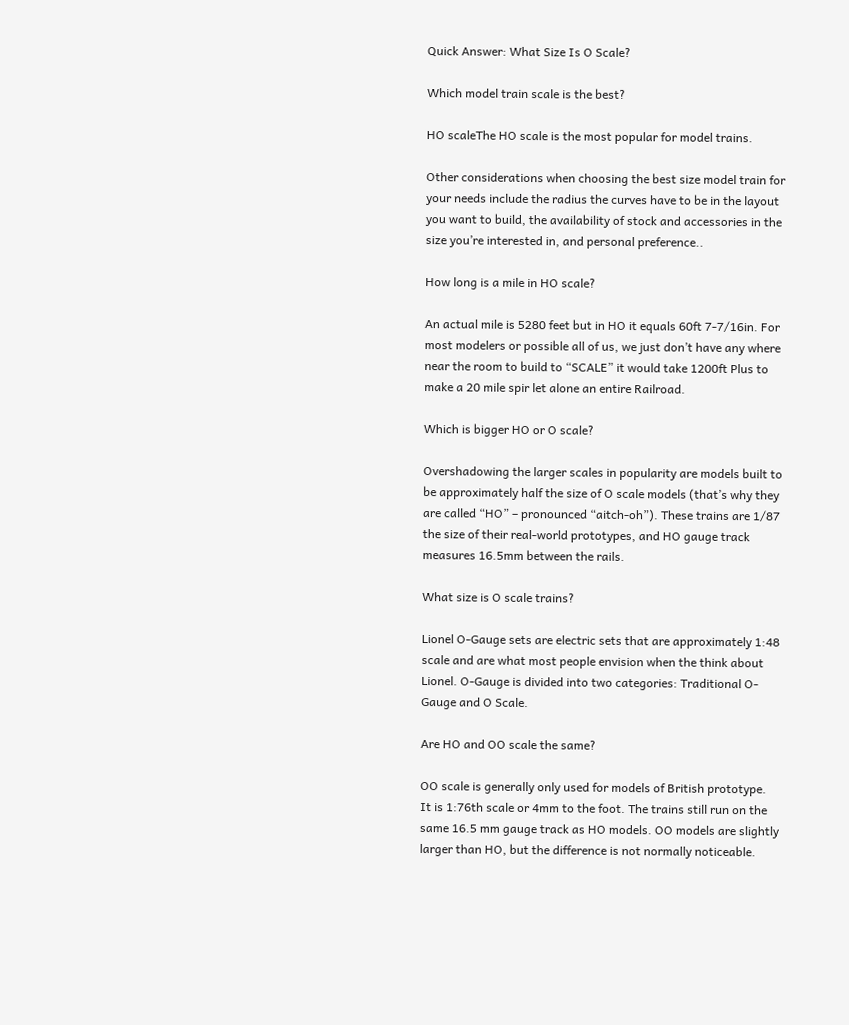Quick Answer: What Size Is O Scale?

Which model train scale is the best?

HO scaleThe HO scale is the most popular for model trains.

Other considerations when choosing the best size model train for your needs include the radius the curves have to be in the layout you want to build, the availability of stock and accessories in the size you’re interested in, and personal preference..

How long is a mile in HO scale?

An actual mile is 5280 feet but in HO it equals 60ft 7-7/16in. For most modelers or possible all of us, we just don’t have any where near the room to build to “SCALE” it would take 1200ft Plus to make a 20 mile spir let alone an entire Railroad.

Which is bigger HO or O scale?

Overshadowing the larger scales in popularity are models built to be approximately half the size of O scale models (that’s why they are called “HO” – pronounced “aitch-oh”). These trains are 1/87 the size of their real-world prototypes, and HO gauge track measures 16.5mm between the rails.

What size is O scale trains?

Lionel O-Gauge sets are electric sets that are approximately 1:48 scale and are what most people envision when the think about Lionel. O-Gauge is divided into two categories: Traditional O-Gauge and O Scale.

Are HO and OO scale the same?

OO scale is generally only used for models of British prototype. It is 1:76th scale or 4mm to the foot. The trains still run on the same 16.5 mm gauge track as HO models. OO models are slightly larger than HO, but the difference is not normally noticeable.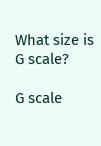What size is G scale?

G scale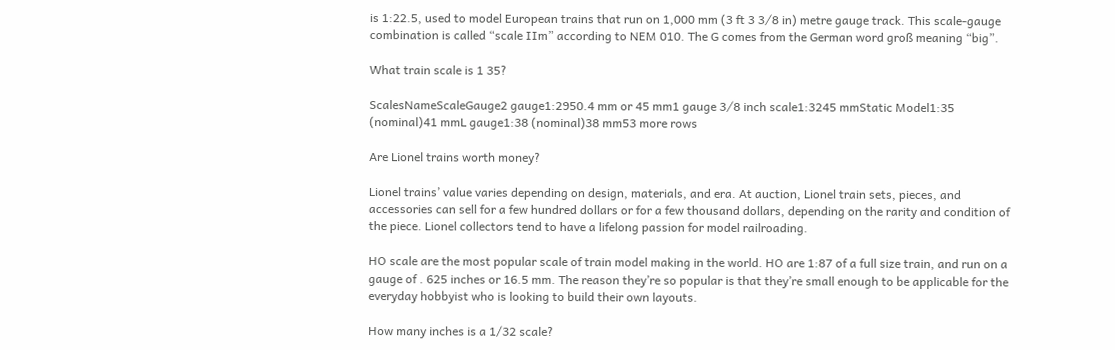is 1:22.5, used to model European trains that run on 1,000 mm (3 ft 3 3⁄8 in) metre gauge track. This scale-gauge combination is called “scale IIm” according to NEM 010. The G comes from the German word groß meaning “big”.

What train scale is 1 35?

ScalesNameScaleGauge2 gauge1:2950.4 mm or 45 mm1 gauge 3⁄8 inch scale1:3245 mmStatic Model1:35 (nominal)41 mmL gauge1:38 (nominal)38 mm53 more rows

Are Lionel trains worth money?

Lionel trains’ value varies depending on design, materials, and era. At auction, Lionel train sets, pieces, and accessories can sell for a few hundred dollars or for a few thousand dollars, depending on the rarity and condition of the piece. Lionel collectors tend to have a lifelong passion for model railroading.

HO scale are the most popular scale of train model making in the world. HO are 1:87 of a full size train, and run on a gauge of . 625 inches or 16.5 mm. The reason they’re so popular is that they’re small enough to be applicable for the everyday hobbyist who is looking to build their own layouts.

How many inches is a 1/32 scale?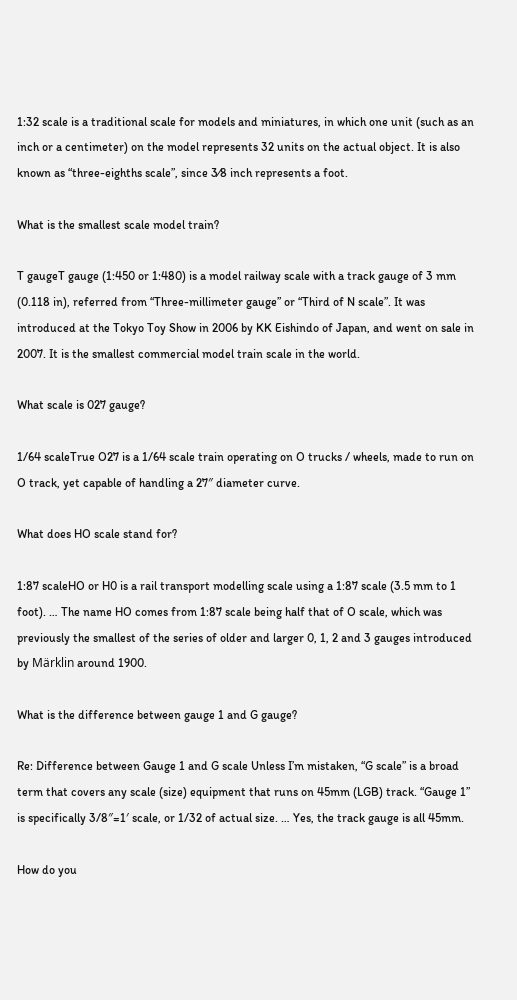1:32 scale is a traditional scale for models and miniatures, in which one unit (such as an inch or a centimeter) on the model represents 32 units on the actual object. It is also known as “three-eighths scale”, since 3⁄8 inch represents a foot.

What is the smallest scale model train?

T gaugeT gauge (1:450 or 1:480) is a model railway scale with a track gauge of 3 mm (0.118 in), referred from “Three-millimeter gauge” or “Third of N scale”. It was introduced at the Tokyo Toy Show in 2006 by KK Eishindo of Japan, and went on sale in 2007. It is the smallest commercial model train scale in the world.

What scale is 027 gauge?

1/64 scaleTrue O27 is a 1/64 scale train operating on O trucks / wheels, made to run on O track, yet capable of handling a 27″ diameter curve.

What does HO scale stand for?

1:87 scaleHO or H0 is a rail transport modelling scale using a 1:87 scale (3.5 mm to 1 foot). … The name HO comes from 1:87 scale being half that of O scale, which was previously the smallest of the series of older and larger 0, 1, 2 and 3 gauges introduced by Märklin around 1900.

What is the difference between gauge 1 and G gauge?

Re: Difference between Gauge 1 and G scale Unless I’m mistaken, “G scale” is a broad term that covers any scale (size) equipment that runs on 45mm (LGB) track. “Gauge 1” is specifically 3/8″=1′ scale, or 1/32 of actual size. … Yes, the track gauge is all 45mm.

How do you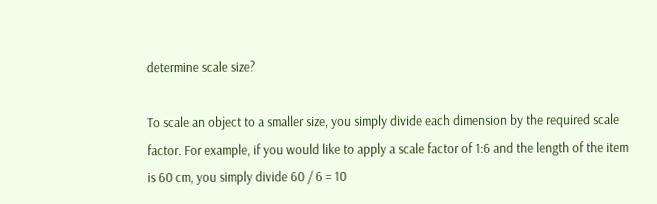determine scale size?

To scale an object to a smaller size, you simply divide each dimension by the required scale factor. For example, if you would like to apply a scale factor of 1:6 and the length of the item is 60 cm, you simply divide 60 / 6 = 10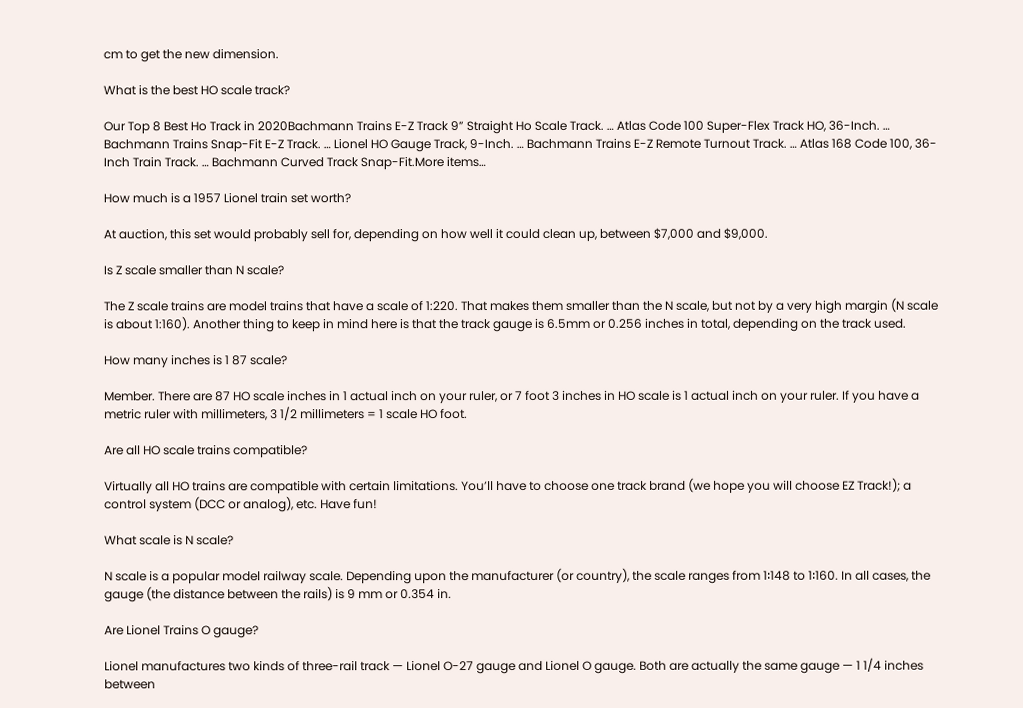cm to get the new dimension.

What is the best HO scale track?

Our Top 8 Best Ho Track in 2020Bachmann Trains E-Z Track 9” Straight Ho Scale Track. … Atlas Code 100 Super-Flex Track HO, 36-Inch. … Bachmann Trains Snap-Fit E-Z Track. … Lionel HO Gauge Track, 9-Inch. … Bachmann Trains E-Z Remote Turnout Track. … Atlas 168 Code 100, 36-Inch Train Track. … Bachmann Curved Track Snap-Fit.More items…

How much is a 1957 Lionel train set worth?

At auction, this set would probably sell for, depending on how well it could clean up, between $7,000 and $9,000.

Is Z scale smaller than N scale?

The Z scale trains are model trains that have a scale of 1:220. That makes them smaller than the N scale, but not by a very high margin (N scale is about 1:160). Another thing to keep in mind here is that the track gauge is 6.5mm or 0.256 inches in total, depending on the track used.

How many inches is 1 87 scale?

Member. There are 87 HO scale inches in 1 actual inch on your ruler, or 7 foot 3 inches in HO scale is 1 actual inch on your ruler. If you have a metric ruler with millimeters, 3 1/2 millimeters = 1 scale HO foot.

Are all HO scale trains compatible?

Virtually all HO trains are compatible with certain limitations. You’ll have to choose one track brand (we hope you will choose EZ Track!); a control system (DCC or analog), etc. Have fun!

What scale is N scale?

N scale is a popular model railway scale. Depending upon the manufacturer (or country), the scale ranges from 1∶148 to 1∶160. In all cases, the gauge (the distance between the rails) is 9 mm or 0.354 in.

Are Lionel Trains O gauge?

Lionel manufactures two kinds of three-rail track — Lionel O-27 gauge and Lionel O gauge. Both are actually the same gauge — 1 1/4 inches between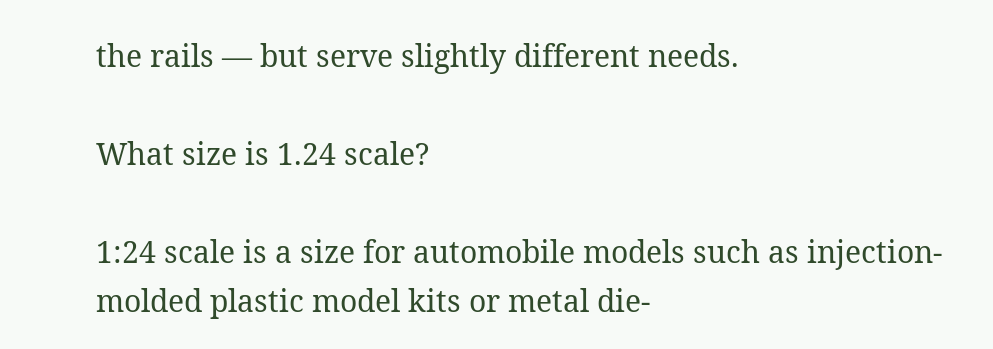the rails — but serve slightly different needs.

What size is 1.24 scale?

1:24 scale is a size for automobile models such as injection-molded plastic model kits or metal die-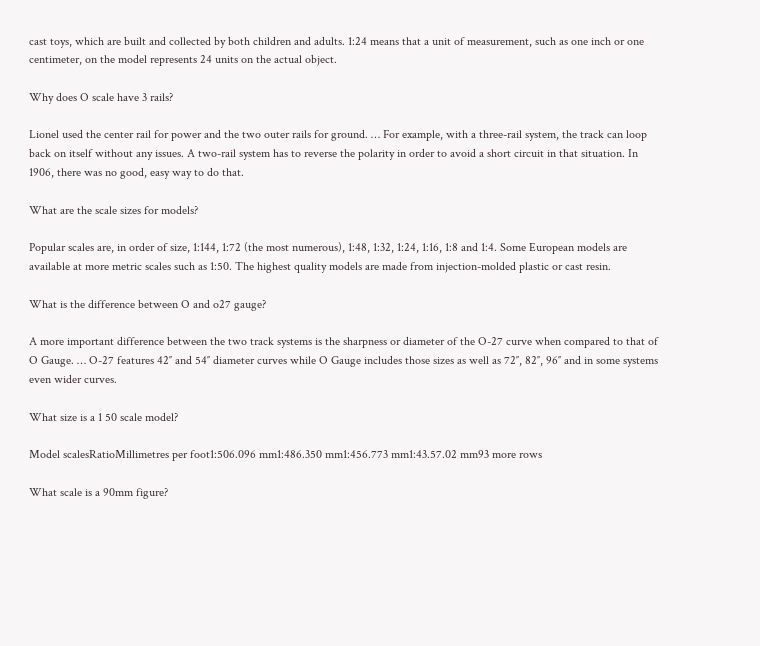cast toys, which are built and collected by both children and adults. 1:24 means that a unit of measurement, such as one inch or one centimeter, on the model represents 24 units on the actual object.

Why does O scale have 3 rails?

Lionel used the center rail for power and the two outer rails for ground. … For example, with a three-rail system, the track can loop back on itself without any issues. A two-rail system has to reverse the polarity in order to avoid a short circuit in that situation. In 1906, there was no good, easy way to do that.

What are the scale sizes for models?

Popular scales are, in order of size, 1:144, 1:72 (the most numerous), 1:48, 1:32, 1:24, 1:16, 1:8 and 1:4. Some European models are available at more metric scales such as 1:50. The highest quality models are made from injection-molded plastic or cast resin.

What is the difference between O and o27 gauge?

A more important difference between the two track systems is the sharpness or diameter of the O-27 curve when compared to that of O Gauge. … O-27 features 42″ and 54″ diameter curves while O Gauge includes those sizes as well as 72″, 82″, 96″ and in some systems even wider curves.

What size is a 1 50 scale model?

Model scalesRatioMillimetres per foot1:506.096 mm1:486.350 mm1:456.773 mm1:43.57.02 mm93 more rows

What scale is a 90mm figure?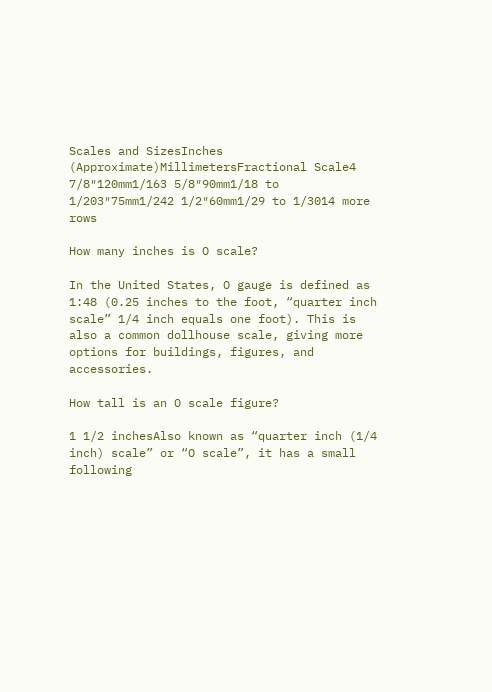Scales and SizesInches (Approximate)MillimetersFractional Scale4 7/8″120mm1/163 5/8″90mm1/18 to 1/203″75mm1/242 1/2″60mm1/29 to 1/3014 more rows

How many inches is O scale?

In the United States, O gauge is defined as 1:48 (0.25 inches to the foot, “quarter inch scale” 1/4 inch equals one foot). This is also a common dollhouse scale, giving more options for buildings, figures, and accessories.

How tall is an O scale figure?

1 1/2 inchesAlso known as “quarter inch (1/4 inch) scale” or “O scale”, it has a small following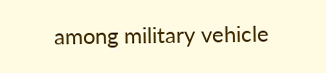among military vehicle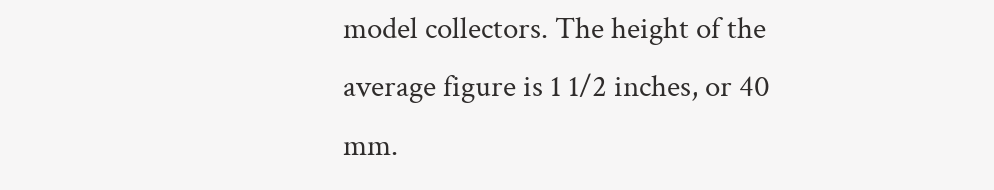model collectors. The height of the average figure is 1 1/2 inches, or 40 mm.